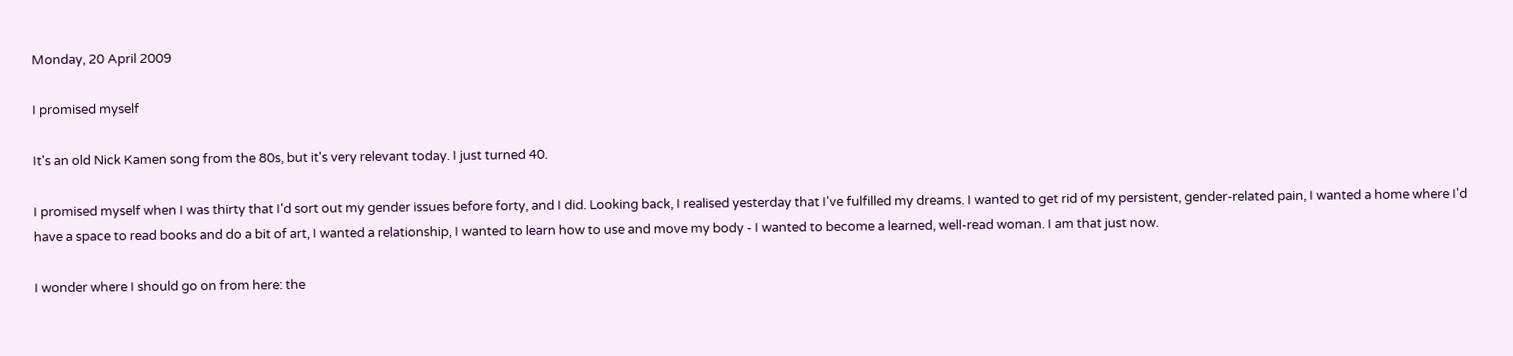Monday, 20 April 2009

I promised myself

It's an old Nick Kamen song from the 80s, but it's very relevant today. I just turned 40.

I promised myself when I was thirty that I'd sort out my gender issues before forty, and I did. Looking back, I realised yesterday that I've fulfilled my dreams. I wanted to get rid of my persistent, gender-related pain, I wanted a home where I'd have a space to read books and do a bit of art, I wanted a relationship, I wanted to learn how to use and move my body - I wanted to become a learned, well-read woman. I am that just now.

I wonder where I should go on from here: the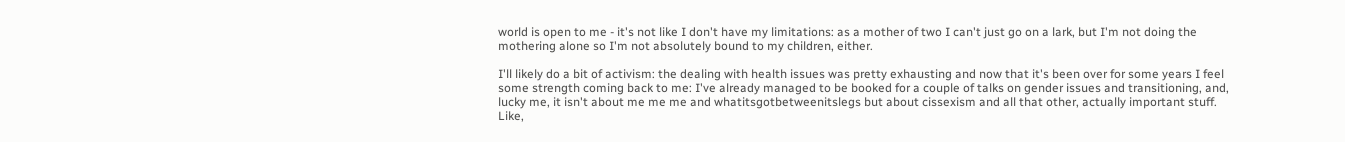world is open to me - it's not like I don't have my limitations: as a mother of two I can't just go on a lark, but I'm not doing the mothering alone so I'm not absolutely bound to my children, either.

I'll likely do a bit of activism: the dealing with health issues was pretty exhausting and now that it's been over for some years I feel some strength coming back to me: I've already managed to be booked for a couple of talks on gender issues and transitioning, and, lucky me, it isn't about me me me and whatitsgotbetweenitslegs but about cissexism and all that other, actually important stuff. Like,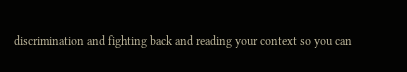discrimination and fighting back and reading your context so you can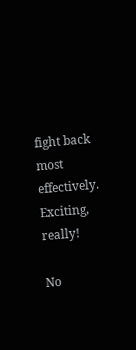fight back most effectively. Exciting, really!

No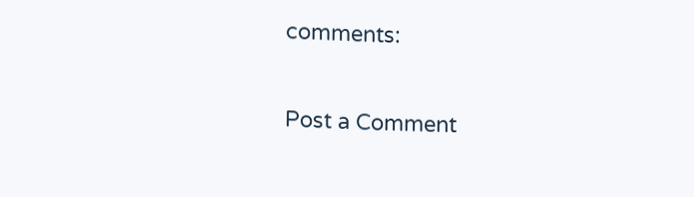comments:

Post a Comment